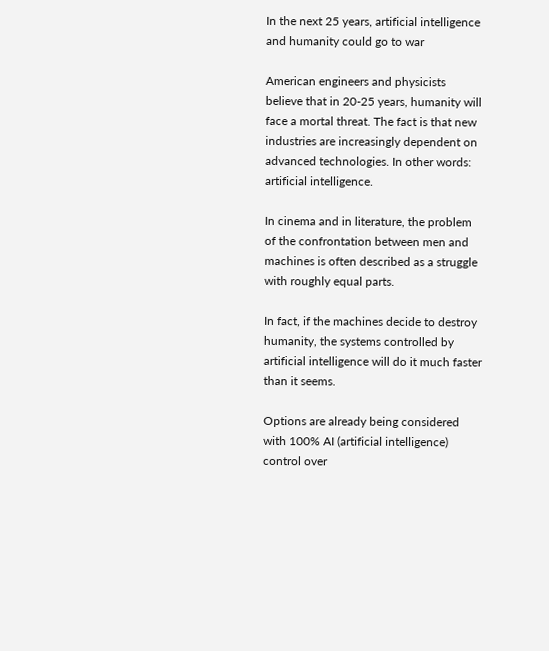In the next 25 years, artificial intelligence and humanity could go to war

American engineers and physicists believe that in 20-25 years, humanity will face a mortal threat. The fact is that new industries are increasingly dependent on advanced technologies. In other words: artificial intelligence.

In cinema and in literature, the problem of the confrontation between men and machines is often described as a struggle with roughly equal parts.

In fact, if the machines decide to destroy humanity, the systems controlled by artificial intelligence will do it much faster than it seems.

Options are already being considered with 100% AI (artificial intelligence) control over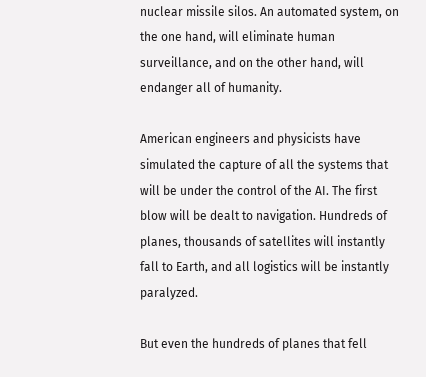nuclear missile silos. An automated system, on the one hand, will eliminate human surveillance, and on the other hand, will endanger all of humanity.

American engineers and physicists have simulated the capture of all the systems that will be under the control of the AI. The first blow will be dealt to navigation. Hundreds of planes, thousands of satellites will instantly fall to Earth, and all logistics will be instantly paralyzed.

But even the hundreds of planes that fell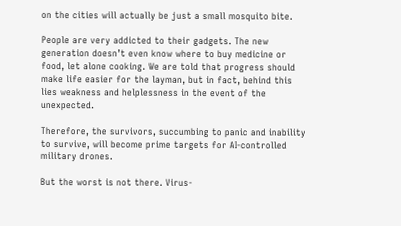on the cities will actually be just a small mosquito bite.

People are very addicted to their gadgets. The new generation doesn’t even know where to buy medicine or food, let alone cooking. We are told that progress should make life easier for the layman, but in fact, behind this lies weakness and helplessness in the event of the unexpected.

Therefore, the survivors, succumbing to panic and inability to survive, will become prime targets for AI-controlled military drones.

But the worst is not there. Virus-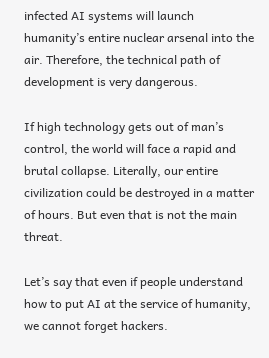infected AI systems will launch humanity’s entire nuclear arsenal into the air. Therefore, the technical path of development is very dangerous.

If high technology gets out of man’s control, the world will face a rapid and brutal collapse. Literally, our entire civilization could be destroyed in a matter of hours. But even that is not the main threat.

Let’s say that even if people understand how to put AI at the service of humanity, we cannot forget hackers.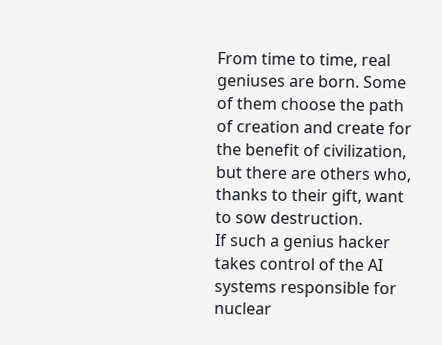From time to time, real geniuses are born. Some of them choose the path of creation and create for the benefit of civilization, but there are others who, thanks to their gift, want to sow destruction.
If such a genius hacker takes control of the AI systems responsible for nuclear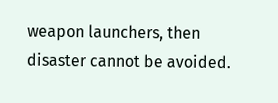weapon launchers, then disaster cannot be avoided.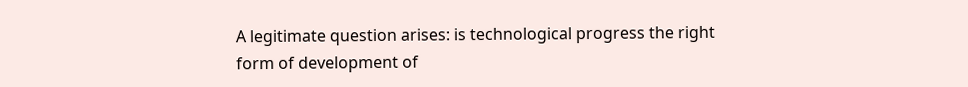A legitimate question arises: is technological progress the right form of development of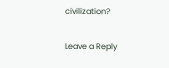civilization?

Leave a Reply